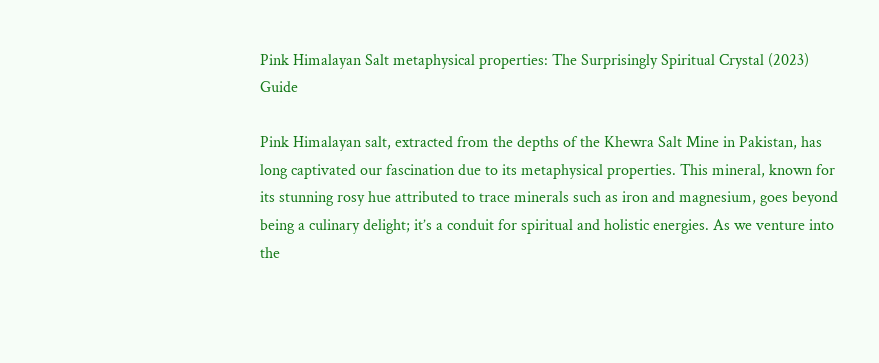Pink Himalayan Salt metaphysical properties: The Surprisingly Spiritual Crystal (2023) Guide

Pink Himalayan salt, extracted from the depths of the Khewra Salt Mine in Pakistan, has long captivated our fascination due to its metaphysical properties. This mineral, known for its stunning rosy hue attributed to trace minerals such as iron and magnesium, goes beyond being a culinary delight; it’s a conduit for spiritual and holistic energies. As we venture into the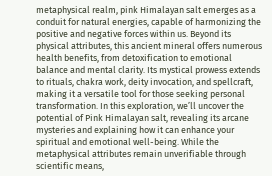metaphysical realm, pink Himalayan salt emerges as a conduit for natural energies, capable of harmonizing the positive and negative forces within us. Beyond its physical attributes, this ancient mineral offers numerous health benefits, from detoxification to emotional balance and mental clarity. Its mystical prowess extends to rituals, chakra work, deity invocation, and spellcraft, making it a versatile tool for those seeking personal transformation. In this exploration, we’ll uncover the potential of Pink Himalayan salt, revealing its arcane mysteries and explaining how it can enhance your spiritual and emotional well-being. While the metaphysical attributes remain unverifiable through scientific means,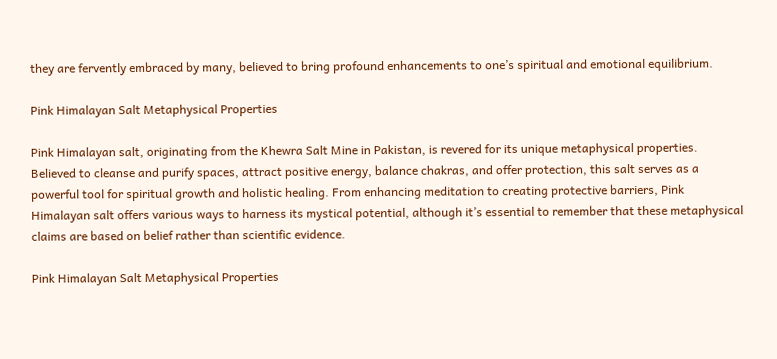they are fervently embraced by many, believed to bring profound enhancements to one’s spiritual and emotional equilibrium.

Pink Himalayan Salt Metaphysical Properties

Pink Himalayan salt, originating from the Khewra Salt Mine in Pakistan, is revered for its unique metaphysical properties. Believed to cleanse and purify spaces, attract positive energy, balance chakras, and offer protection, this salt serves as a powerful tool for spiritual growth and holistic healing. From enhancing meditation to creating protective barriers, Pink Himalayan salt offers various ways to harness its mystical potential, although it’s essential to remember that these metaphysical claims are based on belief rather than scientific evidence.

Pink Himalayan Salt Metaphysical Properties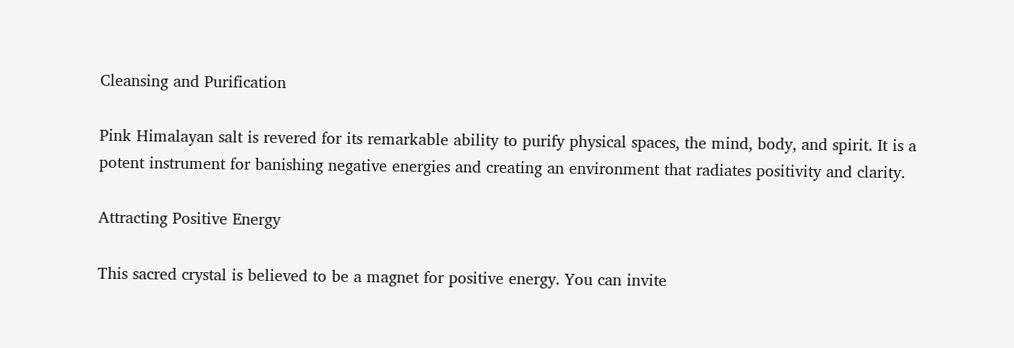Cleansing and Purification

Pink Himalayan salt is revered for its remarkable ability to purify physical spaces, the mind, body, and spirit. It is a potent instrument for banishing negative energies and creating an environment that radiates positivity and clarity.

Attracting Positive Energy

This sacred crystal is believed to be a magnet for positive energy. You can invite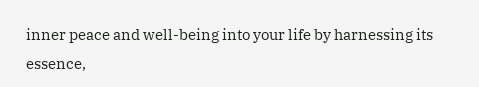inner peace and well-being into your life by harnessing its essence,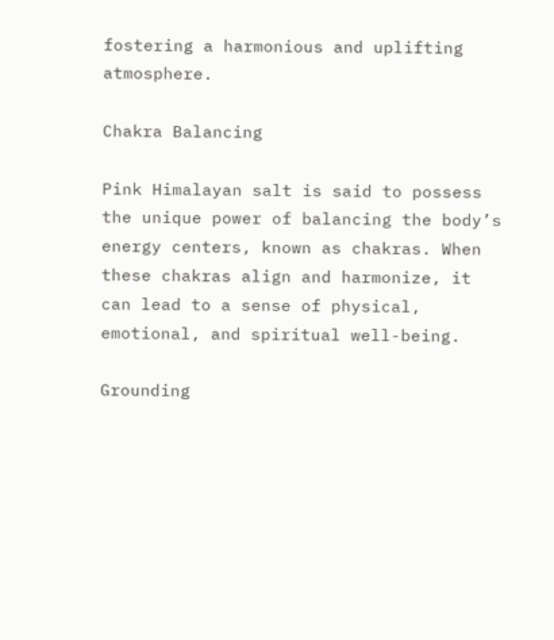fostering a harmonious and uplifting atmosphere.

Chakra Balancing

Pink Himalayan salt is said to possess the unique power of balancing the body’s energy centers, known as chakras. When these chakras align and harmonize, it can lead to a sense of physical, emotional, and spiritual well-being.

Grounding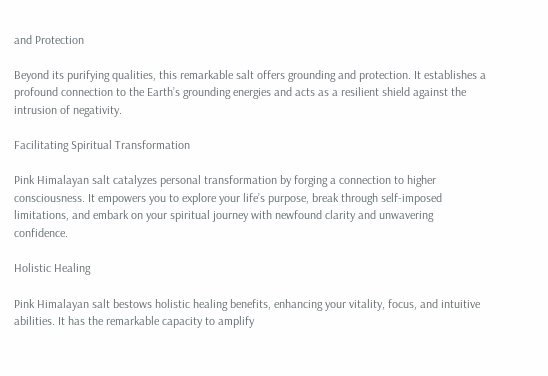and Protection

Beyond its purifying qualities, this remarkable salt offers grounding and protection. It establishes a profound connection to the Earth’s grounding energies and acts as a resilient shield against the intrusion of negativity.

Facilitating Spiritual Transformation

Pink Himalayan salt catalyzes personal transformation by forging a connection to higher consciousness. It empowers you to explore your life’s purpose, break through self-imposed limitations, and embark on your spiritual journey with newfound clarity and unwavering confidence.

Holistic Healing

Pink Himalayan salt bestows holistic healing benefits, enhancing your vitality, focus, and intuitive abilities. It has the remarkable capacity to amplify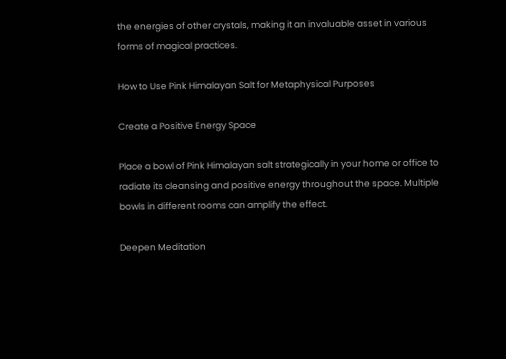the energies of other crystals, making it an invaluable asset in various forms of magical practices.

How to Use Pink Himalayan Salt for Metaphysical Purposes

Create a Positive Energy Space

Place a bowl of Pink Himalayan salt strategically in your home or office to radiate its cleansing and positive energy throughout the space. Multiple bowls in different rooms can amplify the effect.

Deepen Meditation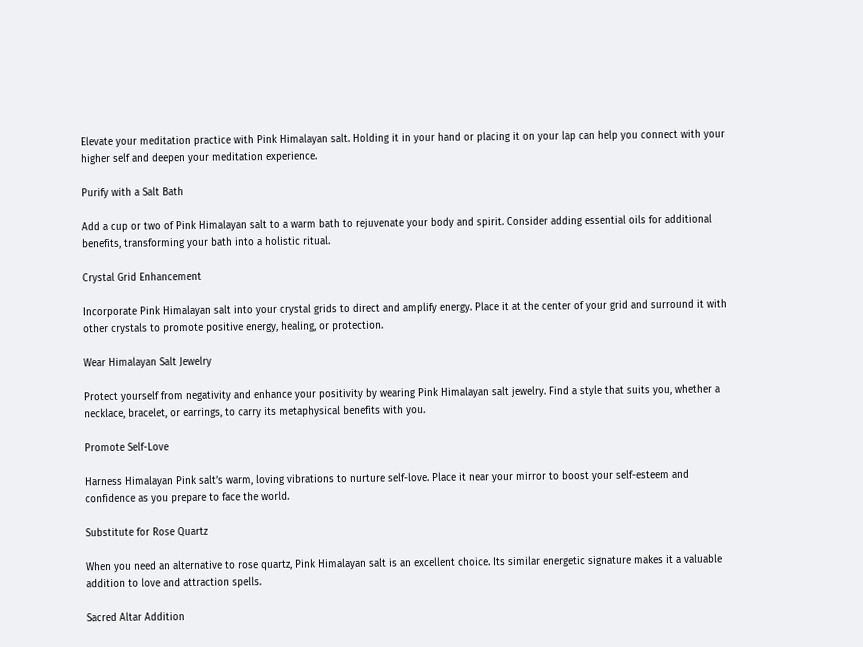Elevate your meditation practice with Pink Himalayan salt. Holding it in your hand or placing it on your lap can help you connect with your higher self and deepen your meditation experience.

Purify with a Salt Bath

Add a cup or two of Pink Himalayan salt to a warm bath to rejuvenate your body and spirit. Consider adding essential oils for additional benefits, transforming your bath into a holistic ritual.

Crystal Grid Enhancement

Incorporate Pink Himalayan salt into your crystal grids to direct and amplify energy. Place it at the center of your grid and surround it with other crystals to promote positive energy, healing, or protection.

Wear Himalayan Salt Jewelry

Protect yourself from negativity and enhance your positivity by wearing Pink Himalayan salt jewelry. Find a style that suits you, whether a necklace, bracelet, or earrings, to carry its metaphysical benefits with you.

Promote Self-Love

Harness Himalayan Pink salt’s warm, loving vibrations to nurture self-love. Place it near your mirror to boost your self-esteem and confidence as you prepare to face the world.

Substitute for Rose Quartz

When you need an alternative to rose quartz, Pink Himalayan salt is an excellent choice. Its similar energetic signature makes it a valuable addition to love and attraction spells.

Sacred Altar Addition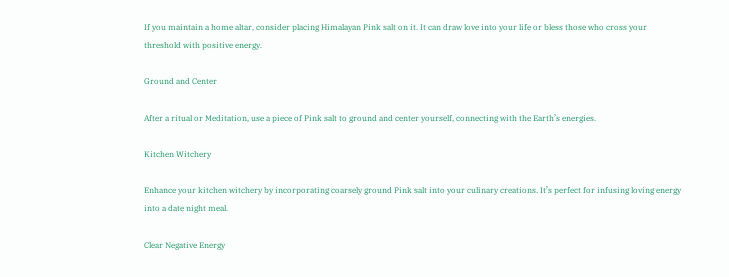If you maintain a home altar, consider placing Himalayan Pink salt on it. It can draw love into your life or bless those who cross your threshold with positive energy.

Ground and Center

After a ritual or Meditation, use a piece of Pink salt to ground and center yourself, connecting with the Earth’s energies.

Kitchen Witchery

Enhance your kitchen witchery by incorporating coarsely ground Pink salt into your culinary creations. It’s perfect for infusing loving energy into a date night meal.

Clear Negative Energy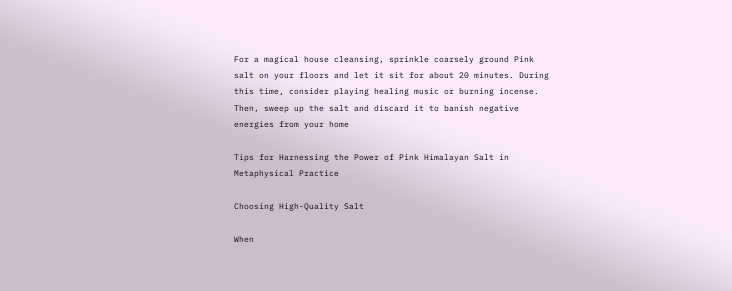For a magical house cleansing, sprinkle coarsely ground Pink salt on your floors and let it sit for about 20 minutes. During this time, consider playing healing music or burning incense. Then, sweep up the salt and discard it to banish negative energies from your home

Tips for Harnessing the Power of Pink Himalayan Salt in Metaphysical Practice

Choosing High-Quality Salt

When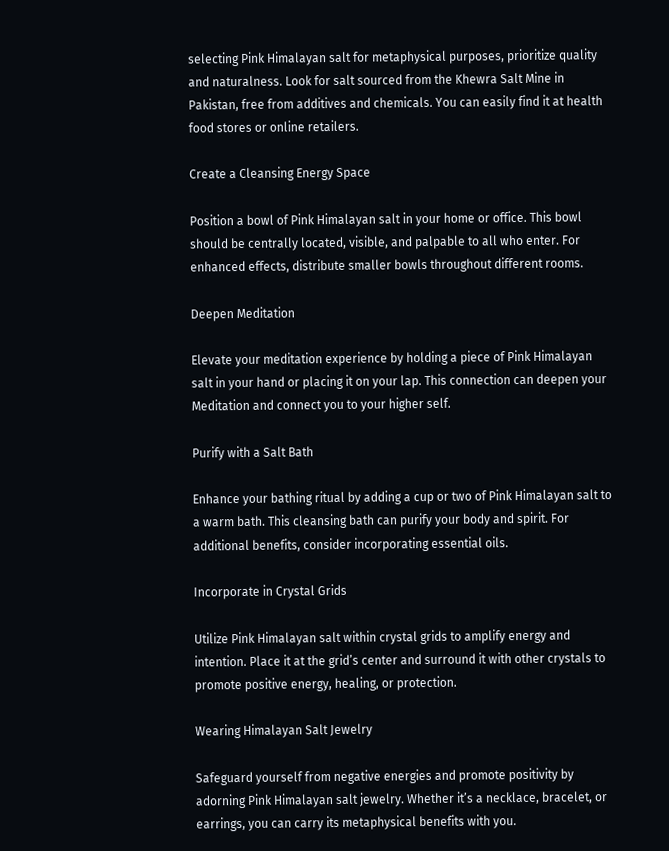selecting Pink Himalayan salt for metaphysical purposes, prioritize quality and naturalness. Look for salt sourced from the Khewra Salt Mine in Pakistan, free from additives and chemicals. You can easily find it at health food stores or online retailers.

Create a Cleansing Energy Space

Position a bowl of Pink Himalayan salt in your home or office. This bowl should be centrally located, visible, and palpable to all who enter. For enhanced effects, distribute smaller bowls throughout different rooms.

Deepen Meditation

Elevate your meditation experience by holding a piece of Pink Himalayan salt in your hand or placing it on your lap. This connection can deepen your Meditation and connect you to your higher self.

Purify with a Salt Bath

Enhance your bathing ritual by adding a cup or two of Pink Himalayan salt to a warm bath. This cleansing bath can purify your body and spirit. For additional benefits, consider incorporating essential oils.

Incorporate in Crystal Grids

Utilize Pink Himalayan salt within crystal grids to amplify energy and intention. Place it at the grid’s center and surround it with other crystals to promote positive energy, healing, or protection.

Wearing Himalayan Salt Jewelry

Safeguard yourself from negative energies and promote positivity by adorning Pink Himalayan salt jewelry. Whether it’s a necklace, bracelet, or earrings, you can carry its metaphysical benefits with you.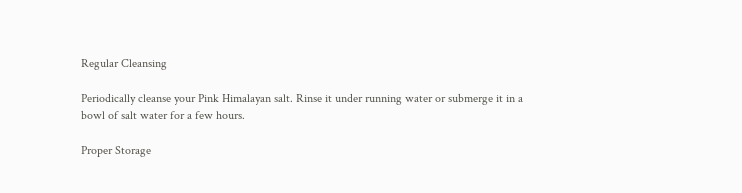Regular Cleansing

Periodically cleanse your Pink Himalayan salt. Rinse it under running water or submerge it in a bowl of salt water for a few hours.

Proper Storage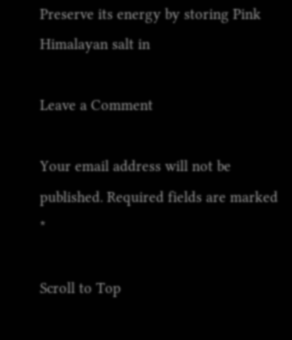Preserve its energy by storing Pink Himalayan salt in

Leave a Comment

Your email address will not be published. Required fields are marked *

Scroll to Top